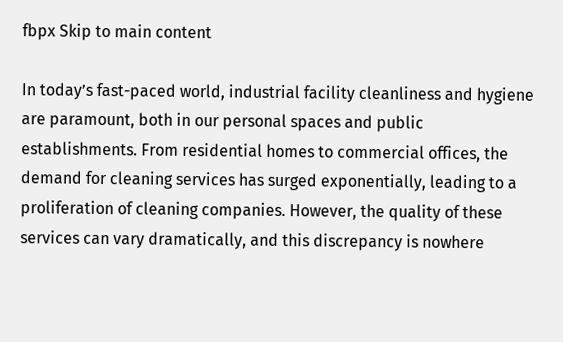fbpx Skip to main content

In today’s fast-paced world, industrial facility cleanliness and hygiene are paramount, both in our personal spaces and public establishments. From residential homes to commercial offices, the demand for cleaning services has surged exponentially, leading to a proliferation of cleaning companies. However, the quality of these services can vary dramatically, and this discrepancy is nowhere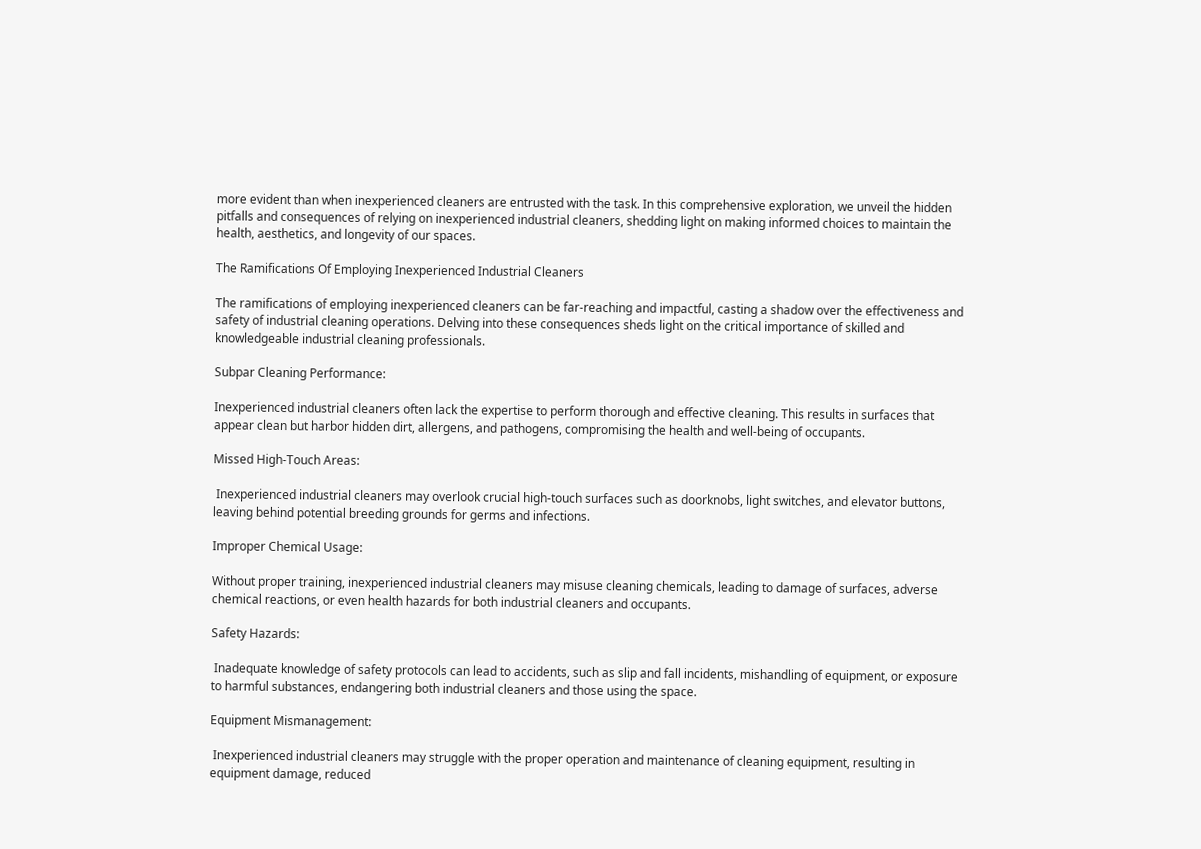more evident than when inexperienced cleaners are entrusted with the task. In this comprehensive exploration, we unveil the hidden pitfalls and consequences of relying on inexperienced industrial cleaners, shedding light on making informed choices to maintain the health, aesthetics, and longevity of our spaces.

The Ramifications Of Employing Inexperienced Industrial Cleaners

The ramifications of employing inexperienced cleaners can be far-reaching and impactful, casting a shadow over the effectiveness and safety of industrial cleaning operations. Delving into these consequences sheds light on the critical importance of skilled and knowledgeable industrial cleaning professionals.

Subpar Cleaning Performance:

Inexperienced industrial cleaners often lack the expertise to perform thorough and effective cleaning. This results in surfaces that appear clean but harbor hidden dirt, allergens, and pathogens, compromising the health and well-being of occupants.

Missed High-Touch Areas:

 Inexperienced industrial cleaners may overlook crucial high-touch surfaces such as doorknobs, light switches, and elevator buttons, leaving behind potential breeding grounds for germs and infections.

Improper Chemical Usage:

Without proper training, inexperienced industrial cleaners may misuse cleaning chemicals, leading to damage of surfaces, adverse chemical reactions, or even health hazards for both industrial cleaners and occupants.

Safety Hazards:

 Inadequate knowledge of safety protocols can lead to accidents, such as slip and fall incidents, mishandling of equipment, or exposure to harmful substances, endangering both industrial cleaners and those using the space.

Equipment Mismanagement:

 Inexperienced industrial cleaners may struggle with the proper operation and maintenance of cleaning equipment, resulting in equipment damage, reduced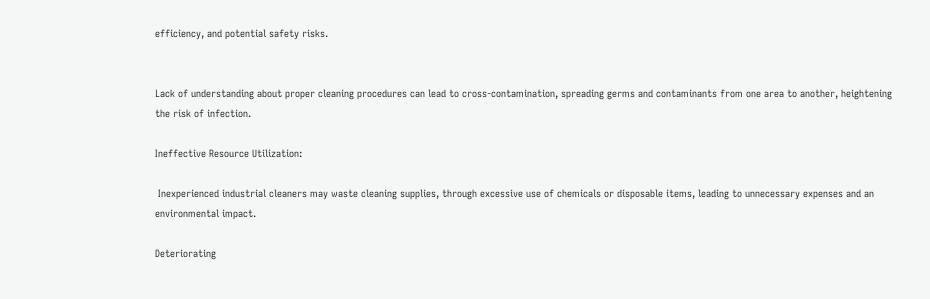efficiency, and potential safety risks.


Lack of understanding about proper cleaning procedures can lead to cross-contamination, spreading germs and contaminants from one area to another, heightening the risk of infection.

Ineffective Resource Utilization:

 Inexperienced industrial cleaners may waste cleaning supplies, through excessive use of chemicals or disposable items, leading to unnecessary expenses and an environmental impact.

Deteriorating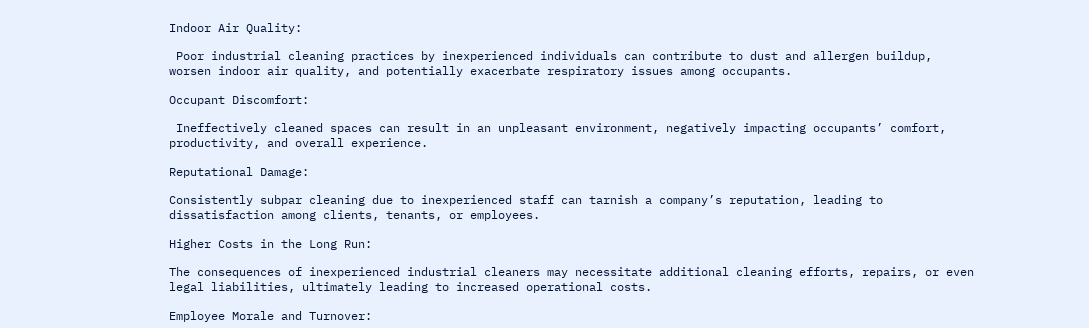Indoor Air Quality:

 Poor industrial cleaning practices by inexperienced individuals can contribute to dust and allergen buildup, worsen indoor air quality, and potentially exacerbate respiratory issues among occupants.

Occupant Discomfort:

 Ineffectively cleaned spaces can result in an unpleasant environment, negatively impacting occupants’ comfort, productivity, and overall experience.

Reputational Damage:

Consistently subpar cleaning due to inexperienced staff can tarnish a company’s reputation, leading to dissatisfaction among clients, tenants, or employees.

Higher Costs in the Long Run:

The consequences of inexperienced industrial cleaners may necessitate additional cleaning efforts, repairs, or even legal liabilities, ultimately leading to increased operational costs.

Employee Morale and Turnover: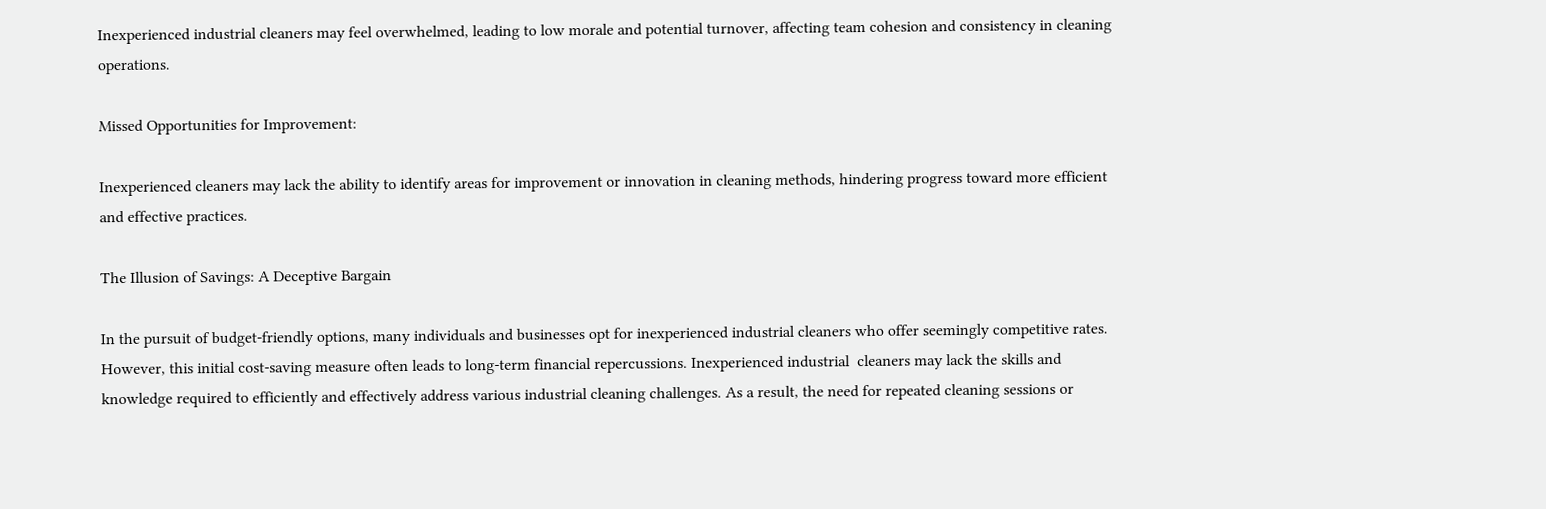Inexperienced industrial cleaners may feel overwhelmed, leading to low morale and potential turnover, affecting team cohesion and consistency in cleaning operations.

Missed Opportunities for Improvement:

Inexperienced cleaners may lack the ability to identify areas for improvement or innovation in cleaning methods, hindering progress toward more efficient and effective practices.

The Illusion of Savings: A Deceptive Bargain

In the pursuit of budget-friendly options, many individuals and businesses opt for inexperienced industrial cleaners who offer seemingly competitive rates. However, this initial cost-saving measure often leads to long-term financial repercussions. Inexperienced industrial  cleaners may lack the skills and knowledge required to efficiently and effectively address various industrial cleaning challenges. As a result, the need for repeated cleaning sessions or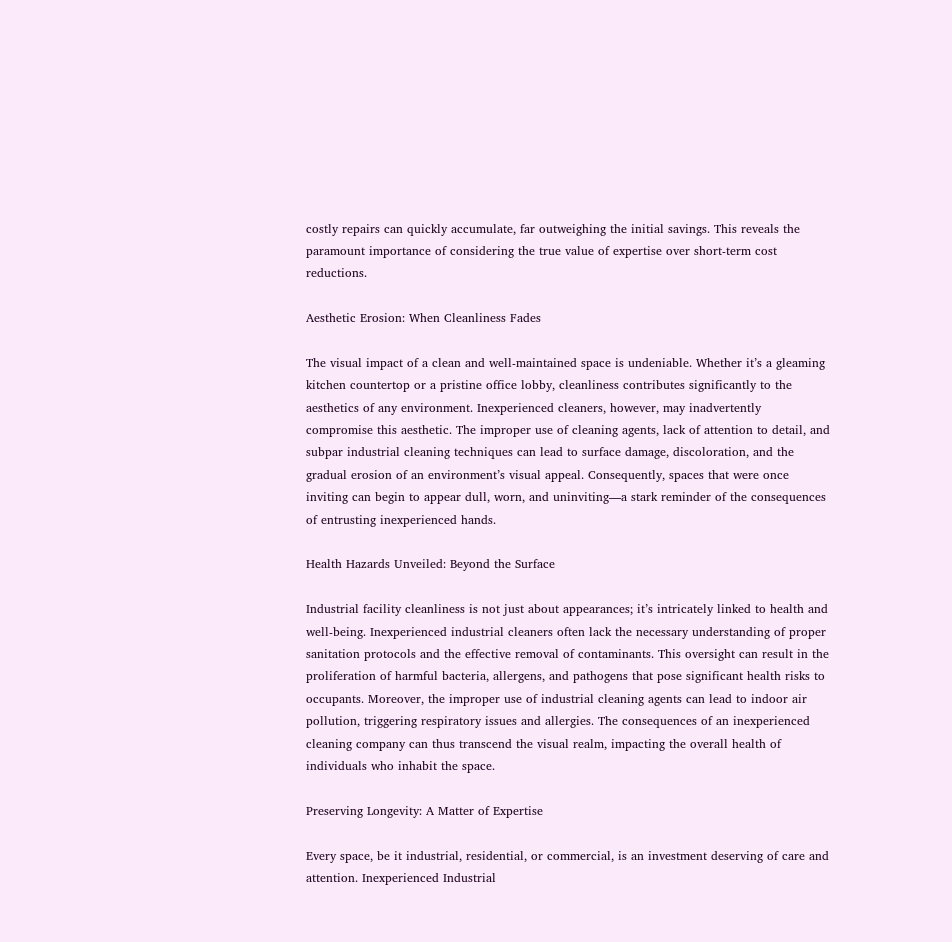costly repairs can quickly accumulate, far outweighing the initial savings. This reveals the paramount importance of considering the true value of expertise over short-term cost reductions.

Aesthetic Erosion: When Cleanliness Fades

The visual impact of a clean and well-maintained space is undeniable. Whether it’s a gleaming kitchen countertop or a pristine office lobby, cleanliness contributes significantly to the aesthetics of any environment. Inexperienced cleaners, however, may inadvertently compromise this aesthetic. The improper use of cleaning agents, lack of attention to detail, and subpar industrial cleaning techniques can lead to surface damage, discoloration, and the gradual erosion of an environment’s visual appeal. Consequently, spaces that were once inviting can begin to appear dull, worn, and uninviting—a stark reminder of the consequences of entrusting inexperienced hands.

Health Hazards Unveiled: Beyond the Surface

Industrial facility cleanliness is not just about appearances; it’s intricately linked to health and well-being. Inexperienced industrial cleaners often lack the necessary understanding of proper sanitation protocols and the effective removal of contaminants. This oversight can result in the proliferation of harmful bacteria, allergens, and pathogens that pose significant health risks to occupants. Moreover, the improper use of industrial cleaning agents can lead to indoor air pollution, triggering respiratory issues and allergies. The consequences of an inexperienced cleaning company can thus transcend the visual realm, impacting the overall health of individuals who inhabit the space.

Preserving Longevity: A Matter of Expertise

Every space, be it industrial, residential, or commercial, is an investment deserving of care and attention. Inexperienced Industrial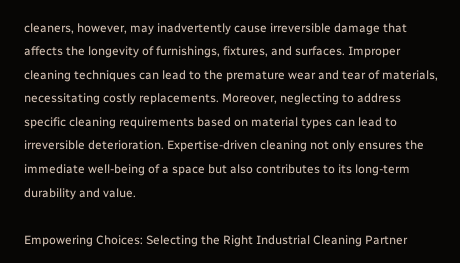cleaners, however, may inadvertently cause irreversible damage that affects the longevity of furnishings, fixtures, and surfaces. Improper cleaning techniques can lead to the premature wear and tear of materials, necessitating costly replacements. Moreover, neglecting to address specific cleaning requirements based on material types can lead to irreversible deterioration. Expertise-driven cleaning not only ensures the immediate well-being of a space but also contributes to its long-term durability and value.

Empowering Choices: Selecting the Right Industrial Cleaning Partner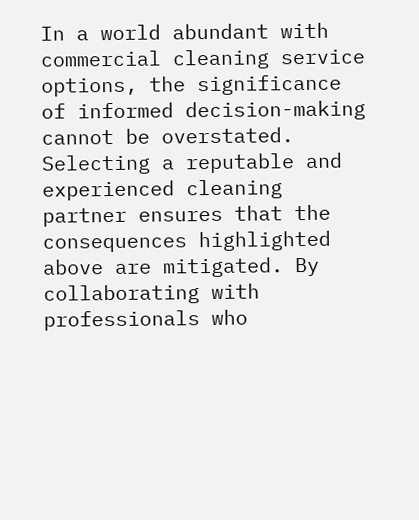In a world abundant with commercial cleaning service options, the significance of informed decision-making cannot be overstated. Selecting a reputable and experienced cleaning partner ensures that the consequences highlighted above are mitigated. By collaborating with professionals who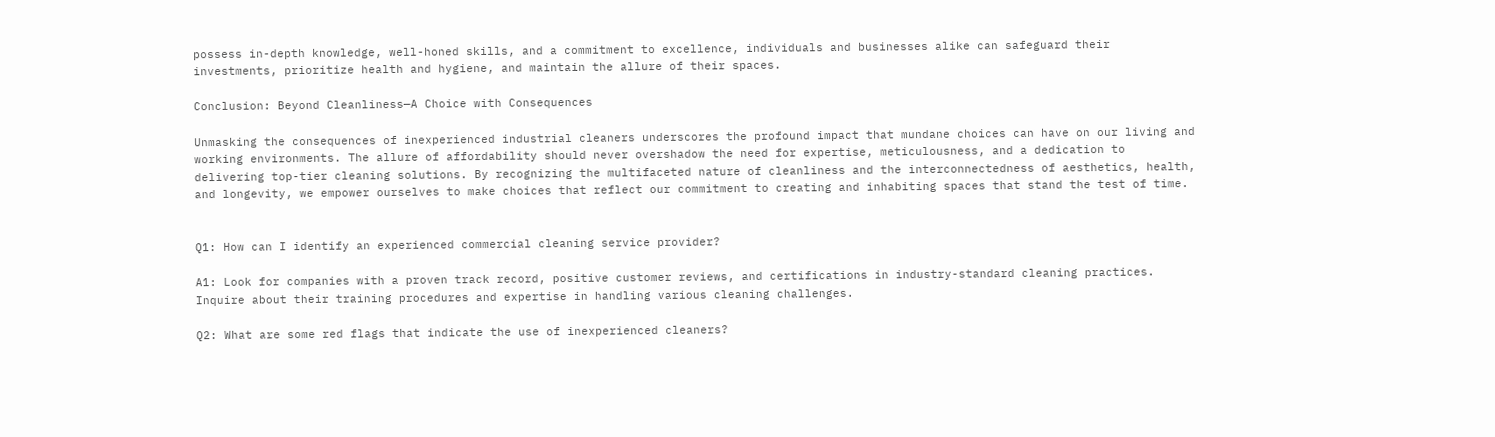possess in-depth knowledge, well-honed skills, and a commitment to excellence, individuals and businesses alike can safeguard their investments, prioritize health and hygiene, and maintain the allure of their spaces.

Conclusion: Beyond Cleanliness—A Choice with Consequences

Unmasking the consequences of inexperienced industrial cleaners underscores the profound impact that mundane choices can have on our living and working environments. The allure of affordability should never overshadow the need for expertise, meticulousness, and a dedication to delivering top-tier cleaning solutions. By recognizing the multifaceted nature of cleanliness and the interconnectedness of aesthetics, health, and longevity, we empower ourselves to make choices that reflect our commitment to creating and inhabiting spaces that stand the test of time.


Q1: How can I identify an experienced commercial cleaning service provider?

A1: Look for companies with a proven track record, positive customer reviews, and certifications in industry-standard cleaning practices. Inquire about their training procedures and expertise in handling various cleaning challenges.

Q2: What are some red flags that indicate the use of inexperienced cleaners?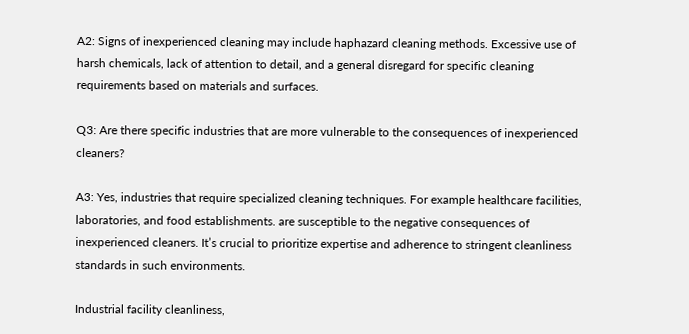A2: Signs of inexperienced cleaning may include haphazard cleaning methods. Excessive use of harsh chemicals, lack of attention to detail, and a general disregard for specific cleaning requirements based on materials and surfaces.

Q3: Are there specific industries that are more vulnerable to the consequences of inexperienced cleaners?

A3: Yes, industries that require specialized cleaning techniques. For example healthcare facilities, laboratories, and food establishments. are susceptible to the negative consequences of inexperienced cleaners. It’s crucial to prioritize expertise and adherence to stringent cleanliness standards in such environments.

Industrial facility cleanliness,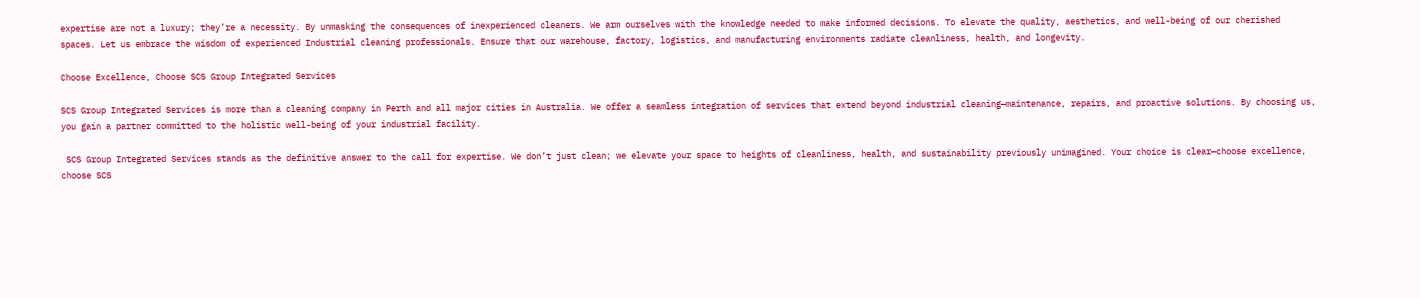expertise are not a luxury; they’re a necessity. By unmasking the consequences of inexperienced cleaners. We arm ourselves with the knowledge needed to make informed decisions. To elevate the quality, aesthetics, and well-being of our cherished spaces. Let us embrace the wisdom of experienced Industrial cleaning professionals. Ensure that our warehouse, factory, logistics, and manufacturing environments radiate cleanliness, health, and longevity.

Choose Excellence, Choose SCS Group Integrated Services

SCS Group Integrated Services is more than a cleaning company in Perth and all major cities in Australia. We offer a seamless integration of services that extend beyond industrial cleaning—maintenance, repairs, and proactive solutions. By choosing us, you gain a partner committed to the holistic well-being of your industrial facility.

 SCS Group Integrated Services stands as the definitive answer to the call for expertise. We don’t just clean; we elevate your space to heights of cleanliness, health, and sustainability previously unimagined. Your choice is clear—choose excellence, choose SCS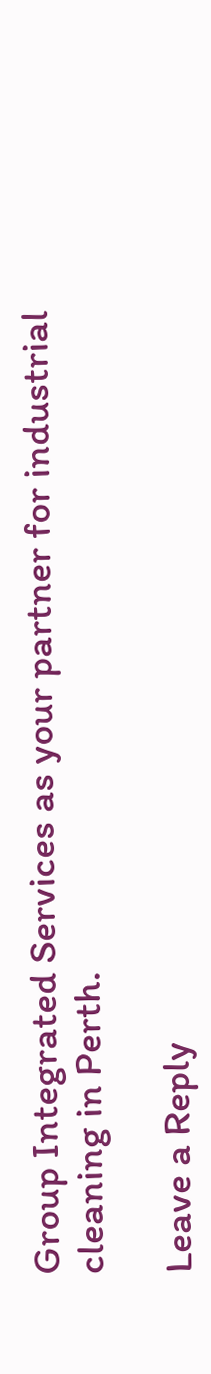Group Integrated Services as your partner for industrial cleaning in Perth.

Leave a Reply